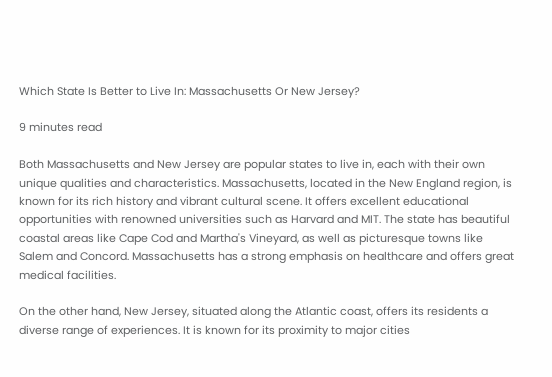Which State Is Better to Live In: Massachusetts Or New Jersey?

9 minutes read

Both Massachusetts and New Jersey are popular states to live in, each with their own unique qualities and characteristics. Massachusetts, located in the New England region, is known for its rich history and vibrant cultural scene. It offers excellent educational opportunities with renowned universities such as Harvard and MIT. The state has beautiful coastal areas like Cape Cod and Martha's Vineyard, as well as picturesque towns like Salem and Concord. Massachusetts has a strong emphasis on healthcare and offers great medical facilities.

On the other hand, New Jersey, situated along the Atlantic coast, offers its residents a diverse range of experiences. It is known for its proximity to major cities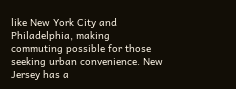like New York City and Philadelphia, making commuting possible for those seeking urban convenience. New Jersey has a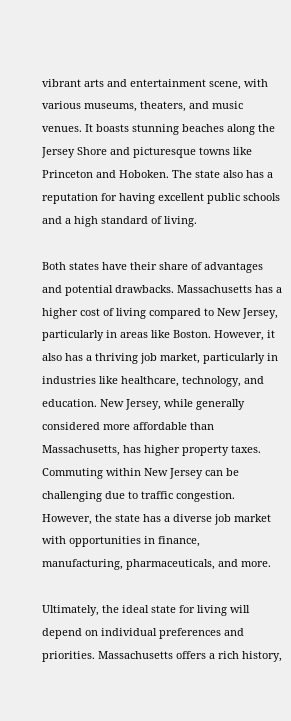vibrant arts and entertainment scene, with various museums, theaters, and music venues. It boasts stunning beaches along the Jersey Shore and picturesque towns like Princeton and Hoboken. The state also has a reputation for having excellent public schools and a high standard of living.

Both states have their share of advantages and potential drawbacks. Massachusetts has a higher cost of living compared to New Jersey, particularly in areas like Boston. However, it also has a thriving job market, particularly in industries like healthcare, technology, and education. New Jersey, while generally considered more affordable than Massachusetts, has higher property taxes. Commuting within New Jersey can be challenging due to traffic congestion. However, the state has a diverse job market with opportunities in finance, manufacturing, pharmaceuticals, and more.

Ultimately, the ideal state for living will depend on individual preferences and priorities. Massachusetts offers a rich history,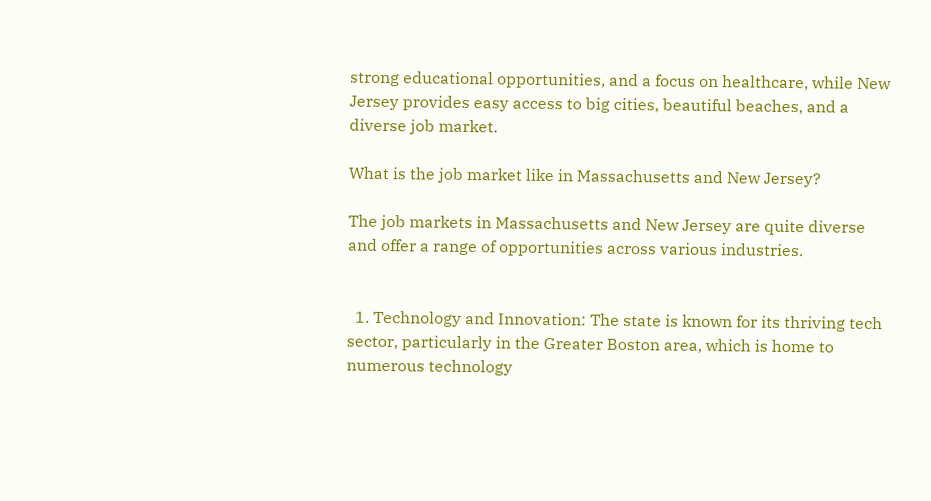strong educational opportunities, and a focus on healthcare, while New Jersey provides easy access to big cities, beautiful beaches, and a diverse job market.

What is the job market like in Massachusetts and New Jersey?

The job markets in Massachusetts and New Jersey are quite diverse and offer a range of opportunities across various industries.


  1. Technology and Innovation: The state is known for its thriving tech sector, particularly in the Greater Boston area, which is home to numerous technology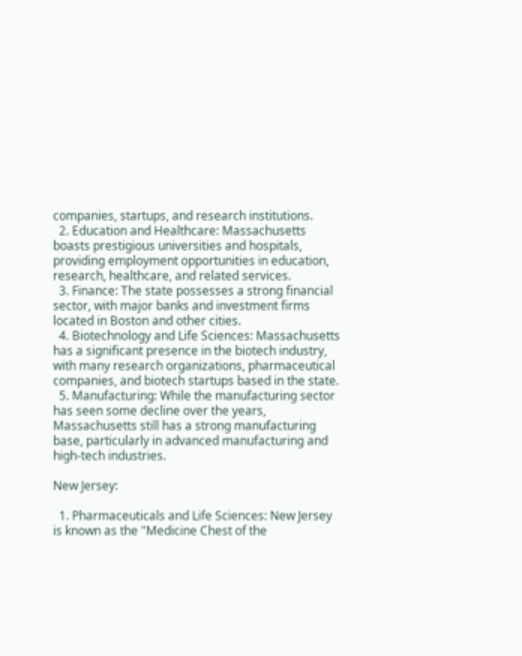companies, startups, and research institutions.
  2. Education and Healthcare: Massachusetts boasts prestigious universities and hospitals, providing employment opportunities in education, research, healthcare, and related services.
  3. Finance: The state possesses a strong financial sector, with major banks and investment firms located in Boston and other cities.
  4. Biotechnology and Life Sciences: Massachusetts has a significant presence in the biotech industry, with many research organizations, pharmaceutical companies, and biotech startups based in the state.
  5. Manufacturing: While the manufacturing sector has seen some decline over the years, Massachusetts still has a strong manufacturing base, particularly in advanced manufacturing and high-tech industries.

New Jersey:

  1. Pharmaceuticals and Life Sciences: New Jersey is known as the "Medicine Chest of the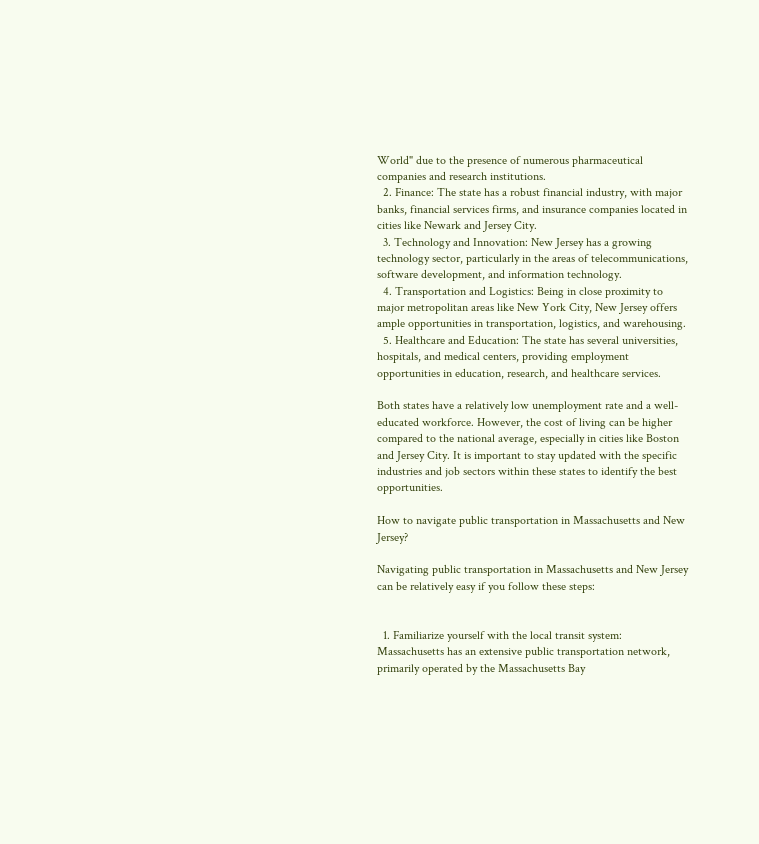World" due to the presence of numerous pharmaceutical companies and research institutions.
  2. Finance: The state has a robust financial industry, with major banks, financial services firms, and insurance companies located in cities like Newark and Jersey City.
  3. Technology and Innovation: New Jersey has a growing technology sector, particularly in the areas of telecommunications, software development, and information technology.
  4. Transportation and Logistics: Being in close proximity to major metropolitan areas like New York City, New Jersey offers ample opportunities in transportation, logistics, and warehousing.
  5. Healthcare and Education: The state has several universities, hospitals, and medical centers, providing employment opportunities in education, research, and healthcare services.

Both states have a relatively low unemployment rate and a well-educated workforce. However, the cost of living can be higher compared to the national average, especially in cities like Boston and Jersey City. It is important to stay updated with the specific industries and job sectors within these states to identify the best opportunities.

How to navigate public transportation in Massachusetts and New Jersey?

Navigating public transportation in Massachusetts and New Jersey can be relatively easy if you follow these steps:


  1. Familiarize yourself with the local transit system: Massachusetts has an extensive public transportation network, primarily operated by the Massachusetts Bay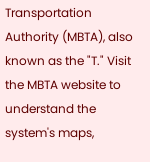Transportation Authority (MBTA), also known as the "T." Visit the MBTA website to understand the system's maps,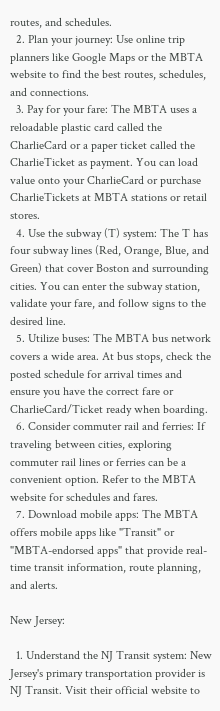routes, and schedules.
  2. Plan your journey: Use online trip planners like Google Maps or the MBTA website to find the best routes, schedules, and connections.
  3. Pay for your fare: The MBTA uses a reloadable plastic card called the CharlieCard or a paper ticket called the CharlieTicket as payment. You can load value onto your CharlieCard or purchase CharlieTickets at MBTA stations or retail stores.
  4. Use the subway (T) system: The T has four subway lines (Red, Orange, Blue, and Green) that cover Boston and surrounding cities. You can enter the subway station, validate your fare, and follow signs to the desired line.
  5. Utilize buses: The MBTA bus network covers a wide area. At bus stops, check the posted schedule for arrival times and ensure you have the correct fare or CharlieCard/Ticket ready when boarding.
  6. Consider commuter rail and ferries: If traveling between cities, exploring commuter rail lines or ferries can be a convenient option. Refer to the MBTA website for schedules and fares.
  7. Download mobile apps: The MBTA offers mobile apps like "Transit" or "MBTA-endorsed apps" that provide real-time transit information, route planning, and alerts.

New Jersey:

  1. Understand the NJ Transit system: New Jersey's primary transportation provider is NJ Transit. Visit their official website to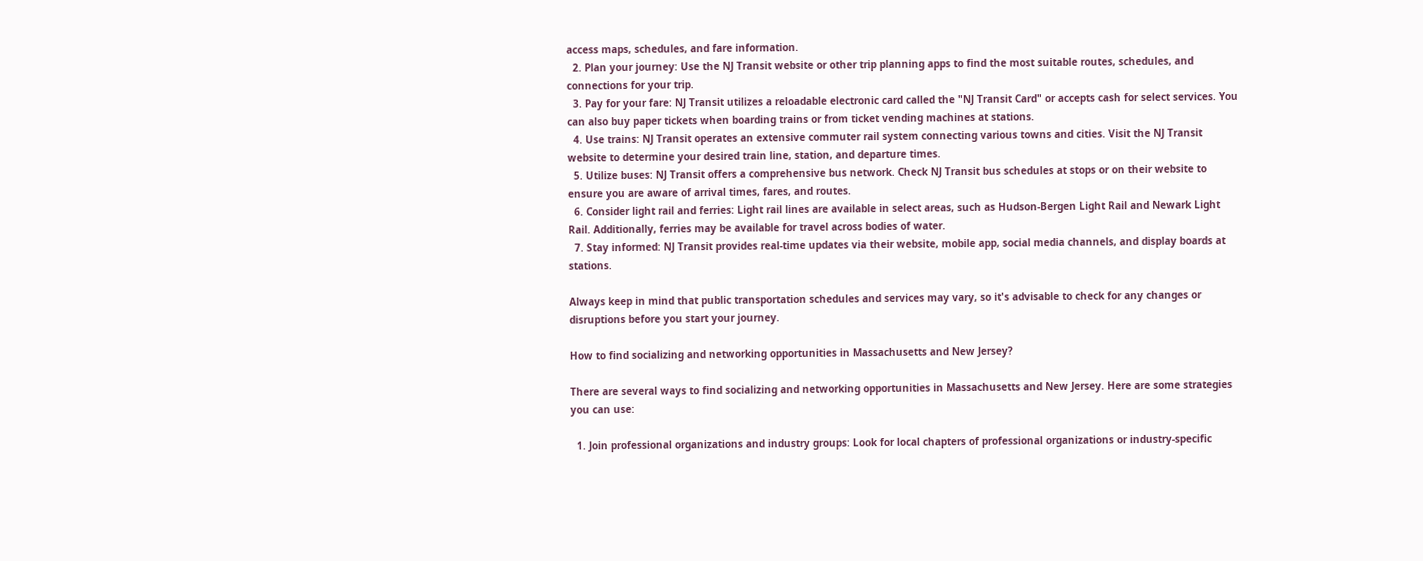access maps, schedules, and fare information.
  2. Plan your journey: Use the NJ Transit website or other trip planning apps to find the most suitable routes, schedules, and connections for your trip.
  3. Pay for your fare: NJ Transit utilizes a reloadable electronic card called the "NJ Transit Card" or accepts cash for select services. You can also buy paper tickets when boarding trains or from ticket vending machines at stations.
  4. Use trains: NJ Transit operates an extensive commuter rail system connecting various towns and cities. Visit the NJ Transit website to determine your desired train line, station, and departure times.
  5. Utilize buses: NJ Transit offers a comprehensive bus network. Check NJ Transit bus schedules at stops or on their website to ensure you are aware of arrival times, fares, and routes.
  6. Consider light rail and ferries: Light rail lines are available in select areas, such as Hudson-Bergen Light Rail and Newark Light Rail. Additionally, ferries may be available for travel across bodies of water.
  7. Stay informed: NJ Transit provides real-time updates via their website, mobile app, social media channels, and display boards at stations.

Always keep in mind that public transportation schedules and services may vary, so it's advisable to check for any changes or disruptions before you start your journey.

How to find socializing and networking opportunities in Massachusetts and New Jersey?

There are several ways to find socializing and networking opportunities in Massachusetts and New Jersey. Here are some strategies you can use:

  1. Join professional organizations and industry groups: Look for local chapters of professional organizations or industry-specific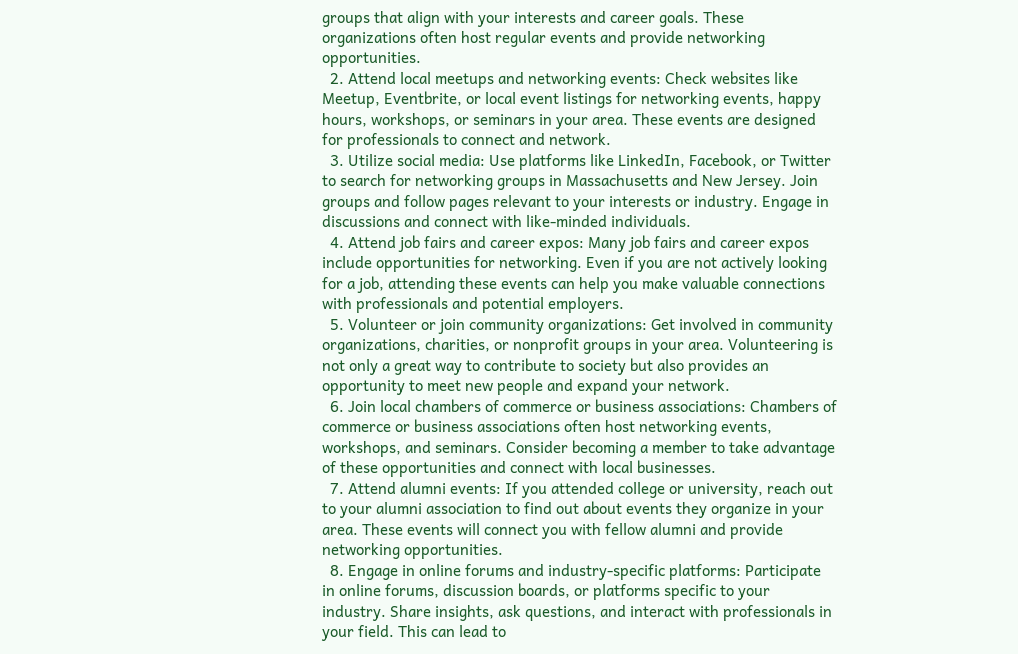groups that align with your interests and career goals. These organizations often host regular events and provide networking opportunities.
  2. Attend local meetups and networking events: Check websites like Meetup, Eventbrite, or local event listings for networking events, happy hours, workshops, or seminars in your area. These events are designed for professionals to connect and network.
  3. Utilize social media: Use platforms like LinkedIn, Facebook, or Twitter to search for networking groups in Massachusetts and New Jersey. Join groups and follow pages relevant to your interests or industry. Engage in discussions and connect with like-minded individuals.
  4. Attend job fairs and career expos: Many job fairs and career expos include opportunities for networking. Even if you are not actively looking for a job, attending these events can help you make valuable connections with professionals and potential employers.
  5. Volunteer or join community organizations: Get involved in community organizations, charities, or nonprofit groups in your area. Volunteering is not only a great way to contribute to society but also provides an opportunity to meet new people and expand your network.
  6. Join local chambers of commerce or business associations: Chambers of commerce or business associations often host networking events, workshops, and seminars. Consider becoming a member to take advantage of these opportunities and connect with local businesses.
  7. Attend alumni events: If you attended college or university, reach out to your alumni association to find out about events they organize in your area. These events will connect you with fellow alumni and provide networking opportunities.
  8. Engage in online forums and industry-specific platforms: Participate in online forums, discussion boards, or platforms specific to your industry. Share insights, ask questions, and interact with professionals in your field. This can lead to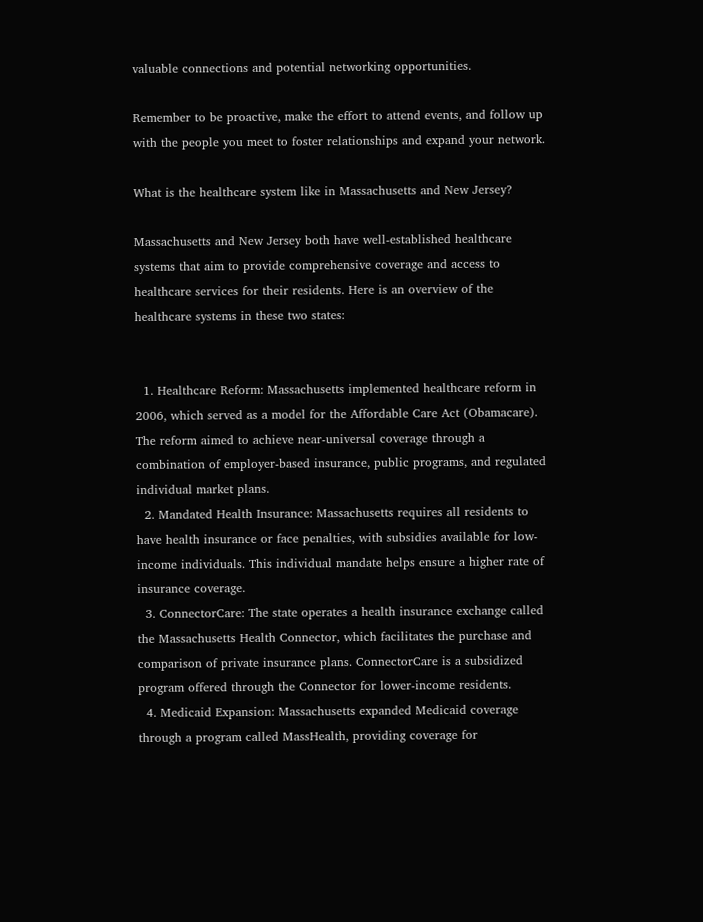valuable connections and potential networking opportunities.

Remember to be proactive, make the effort to attend events, and follow up with the people you meet to foster relationships and expand your network.

What is the healthcare system like in Massachusetts and New Jersey?

Massachusetts and New Jersey both have well-established healthcare systems that aim to provide comprehensive coverage and access to healthcare services for their residents. Here is an overview of the healthcare systems in these two states:


  1. Healthcare Reform: Massachusetts implemented healthcare reform in 2006, which served as a model for the Affordable Care Act (Obamacare). The reform aimed to achieve near-universal coverage through a combination of employer-based insurance, public programs, and regulated individual market plans.
  2. Mandated Health Insurance: Massachusetts requires all residents to have health insurance or face penalties, with subsidies available for low-income individuals. This individual mandate helps ensure a higher rate of insurance coverage.
  3. ConnectorCare: The state operates a health insurance exchange called the Massachusetts Health Connector, which facilitates the purchase and comparison of private insurance plans. ConnectorCare is a subsidized program offered through the Connector for lower-income residents.
  4. Medicaid Expansion: Massachusetts expanded Medicaid coverage through a program called MassHealth, providing coverage for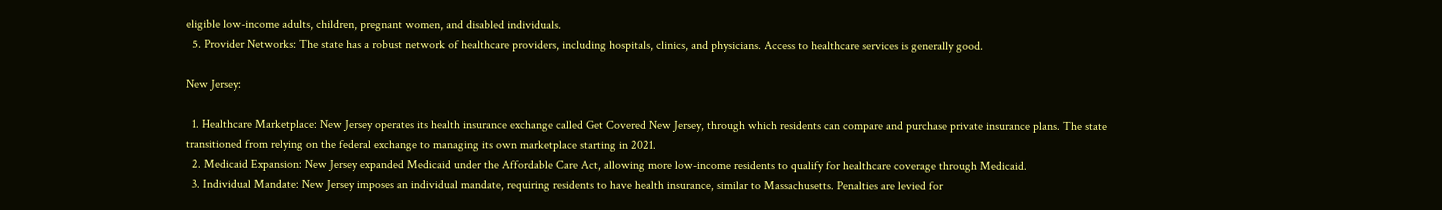eligible low-income adults, children, pregnant women, and disabled individuals.
  5. Provider Networks: The state has a robust network of healthcare providers, including hospitals, clinics, and physicians. Access to healthcare services is generally good.

New Jersey:

  1. Healthcare Marketplace: New Jersey operates its health insurance exchange called Get Covered New Jersey, through which residents can compare and purchase private insurance plans. The state transitioned from relying on the federal exchange to managing its own marketplace starting in 2021.
  2. Medicaid Expansion: New Jersey expanded Medicaid under the Affordable Care Act, allowing more low-income residents to qualify for healthcare coverage through Medicaid.
  3. Individual Mandate: New Jersey imposes an individual mandate, requiring residents to have health insurance, similar to Massachusetts. Penalties are levied for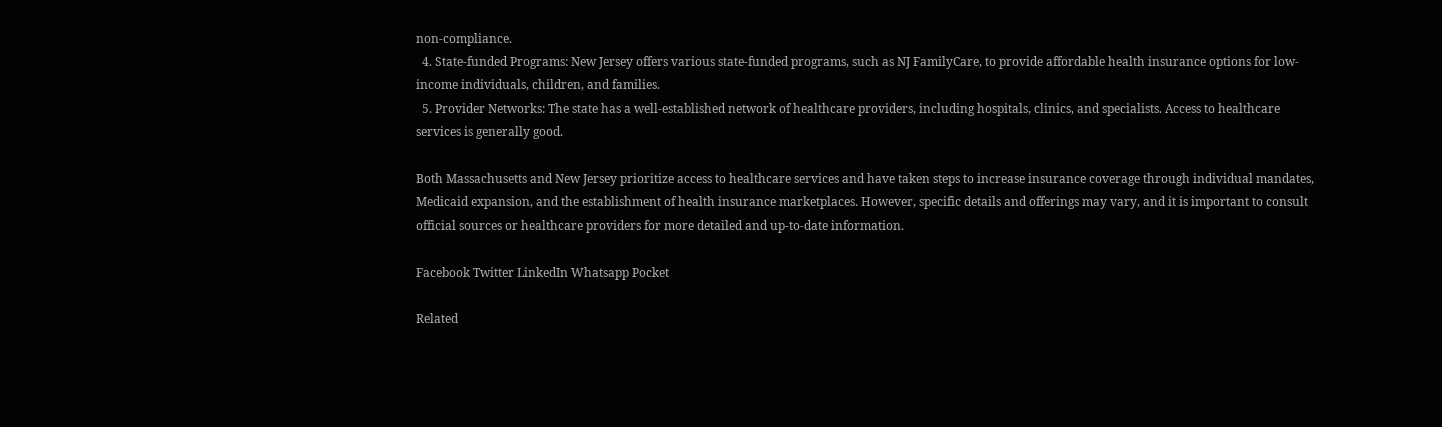non-compliance.
  4. State-funded Programs: New Jersey offers various state-funded programs, such as NJ FamilyCare, to provide affordable health insurance options for low-income individuals, children, and families.
  5. Provider Networks: The state has a well-established network of healthcare providers, including hospitals, clinics, and specialists. Access to healthcare services is generally good.

Both Massachusetts and New Jersey prioritize access to healthcare services and have taken steps to increase insurance coverage through individual mandates, Medicaid expansion, and the establishment of health insurance marketplaces. However, specific details and offerings may vary, and it is important to consult official sources or healthcare providers for more detailed and up-to-date information.

Facebook Twitter LinkedIn Whatsapp Pocket

Related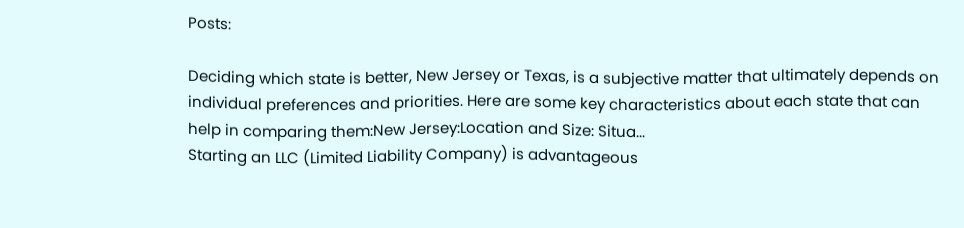Posts:

Deciding which state is better, New Jersey or Texas, is a subjective matter that ultimately depends on individual preferences and priorities. Here are some key characteristics about each state that can help in comparing them:New Jersey:Location and Size: Situa...
Starting an LLC (Limited Liability Company) is advantageous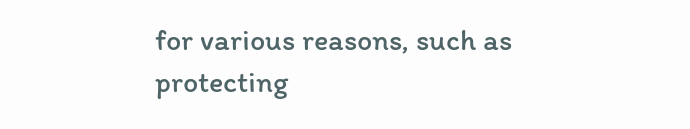for various reasons, such as protecting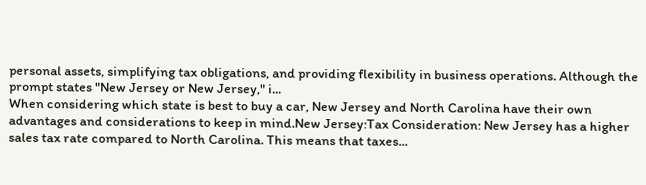personal assets, simplifying tax obligations, and providing flexibility in business operations. Although the prompt states "New Jersey or New Jersey," i...
When considering which state is best to buy a car, New Jersey and North Carolina have their own advantages and considerations to keep in mind.New Jersey:Tax Consideration: New Jersey has a higher sales tax rate compared to North Carolina. This means that taxes...